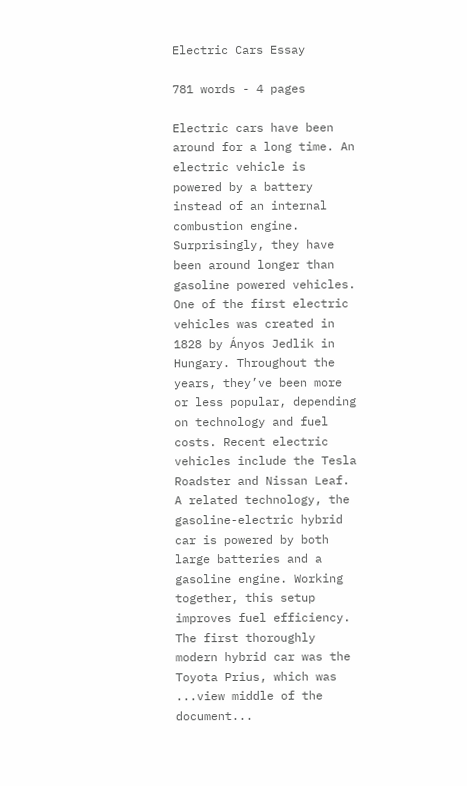Electric Cars Essay

781 words - 4 pages

Electric cars have been around for a long time. An electric vehicle is powered by a battery instead of an internal combustion engine. Surprisingly, they have been around longer than gasoline powered vehicles. One of the first electric vehicles was created in 1828 by Ányos Jedlik in Hungary. Throughout the years, they’ve been more or less popular, depending on technology and fuel costs. Recent electric vehicles include the Tesla Roadster and Nissan Leaf. A related technology, the gasoline-electric hybrid car is powered by both large batteries and a gasoline engine. Working together, this setup improves fuel efficiency. The first thoroughly modern hybrid car was the Toyota Prius, which was ...view middle of the document...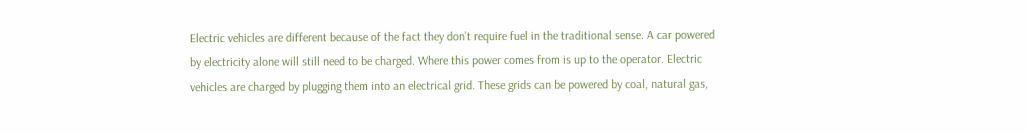Electric vehicles are different because of the fact they don’t require fuel in the traditional sense. A car powered by electricity alone will still need to be charged. Where this power comes from is up to the operator. Electric vehicles are charged by plugging them into an electrical grid. These grids can be powered by coal, natural gas,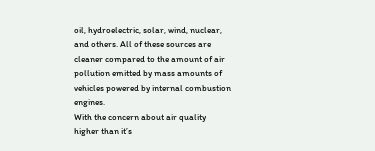oil, hydroelectric, solar, wind, nuclear, and others. All of these sources are cleaner compared to the amount of air pollution emitted by mass amounts of vehicles powered by internal combustion engines.
With the concern about air quality higher than it’s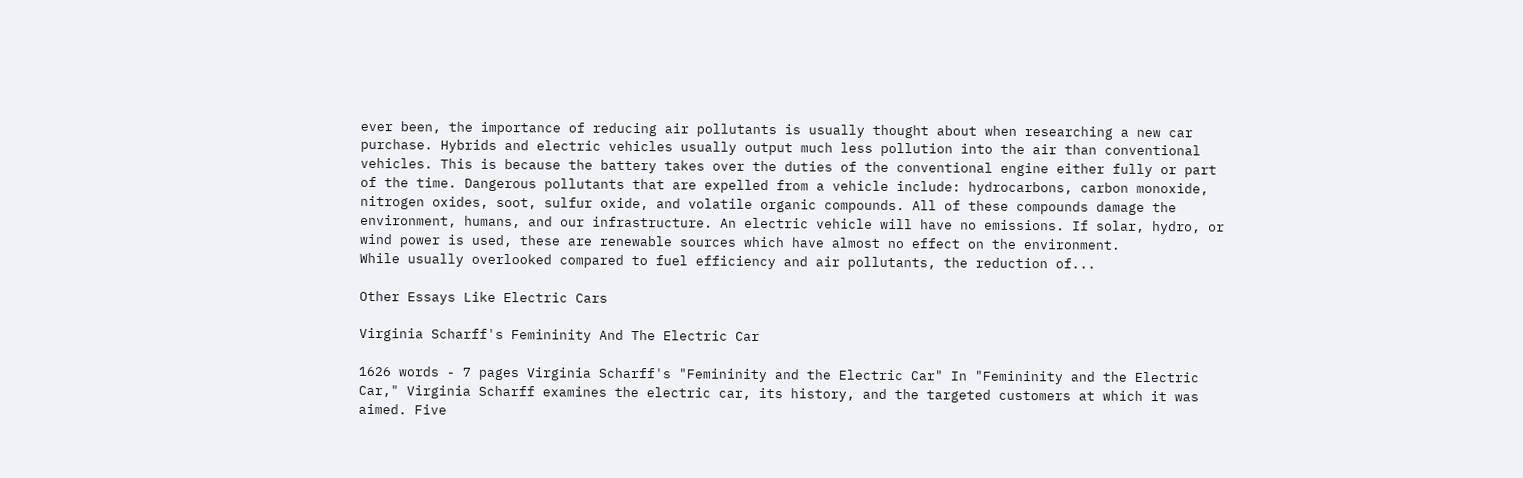ever been, the importance of reducing air pollutants is usually thought about when researching a new car purchase. Hybrids and electric vehicles usually output much less pollution into the air than conventional vehicles. This is because the battery takes over the duties of the conventional engine either fully or part of the time. Dangerous pollutants that are expelled from a vehicle include: hydrocarbons, carbon monoxide, nitrogen oxides, soot, sulfur oxide, and volatile organic compounds. All of these compounds damage the environment, humans, and our infrastructure. An electric vehicle will have no emissions. If solar, hydro, or wind power is used, these are renewable sources which have almost no effect on the environment.
While usually overlooked compared to fuel efficiency and air pollutants, the reduction of...

Other Essays Like Electric Cars

Virginia Scharff's Femininity And The Electric Car

1626 words - 7 pages Virginia Scharff's "Femininity and the Electric Car" In "Femininity and the Electric Car," Virginia Scharff examines the electric car, its history, and the targeted customers at which it was aimed. Five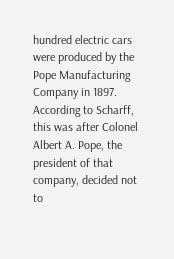hundred electric cars were produced by the Pope Manufacturing Company in 1897. According to Scharff, this was after Colonel Albert A. Pope, the president of that company, decided not to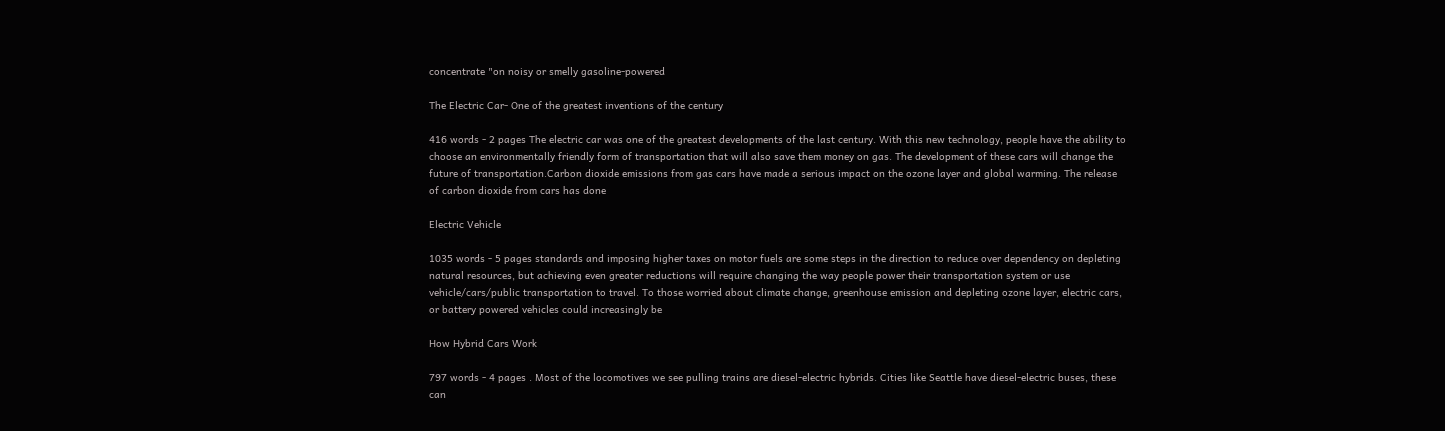concentrate "on noisy or smelly gasoline-powered

The Electric Car- One of the greatest inventions of the century

416 words - 2 pages The electric car was one of the greatest developments of the last century. With this new technology, people have the ability to choose an environmentally friendly form of transportation that will also save them money on gas. The development of these cars will change the future of transportation.Carbon dioxide emissions from gas cars have made a serious impact on the ozone layer and global warming. The release of carbon dioxide from cars has done

Electric Vehicle

1035 words - 5 pages standards and imposing higher taxes on motor fuels are some steps in the direction to reduce over dependency on depleting natural resources, but achieving even greater reductions will require changing the way people power their transportation system or use vehicle/cars/public transportation to travel. To those worried about climate change, greenhouse emission and depleting ozone layer, electric cars, or battery powered vehicles could increasingly be

How Hybrid Cars Work

797 words - 4 pages . Most of the locomotives we see pulling trains are diesel-electric hybrids. Cities like Seattle have diesel-electric buses, these can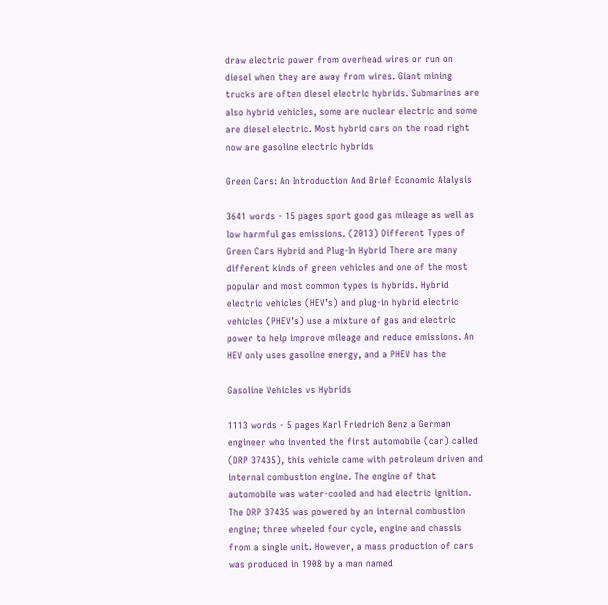draw electric power from overhead wires or run on diesel when they are away from wires. Giant mining trucks are often diesel electric hybrids. Submarines are also hybrid vehicles, some are nuclear electric and some are diesel electric. Most hybrid cars on the road right now are gasoline electric hybrids

Green Cars: An Introduction And Brief Economic Alalysis

3641 words - 15 pages sport good gas mileage as well as low harmful gas emissions. (2013) Different Types of Green Cars Hybrid and Plug-In Hybrid There are many different kinds of green vehicles and one of the most popular and most common types is hybrids. Hybrid electric vehicles (HEV’s) and plug-in hybrid electric vehicles (PHEV’s) use a mixture of gas and electric power to help improve mileage and reduce emissions. An HEV only uses gasoline energy, and a PHEV has the

Gasoline Vehicles vs Hybrids

1113 words - 5 pages Karl Friedrich Benz a German engineer who invented the first automobile (car) called (DRP 37435), this vehicle came with petroleum driven and internal combustion engine. The engine of that automobile was water-cooled and had electric ignition. The DRP 37435 was powered by an internal combustion engine; three wheeled four cycle, engine and chassis from a single unit. However, a mass production of cars was produced in 1908 by a man named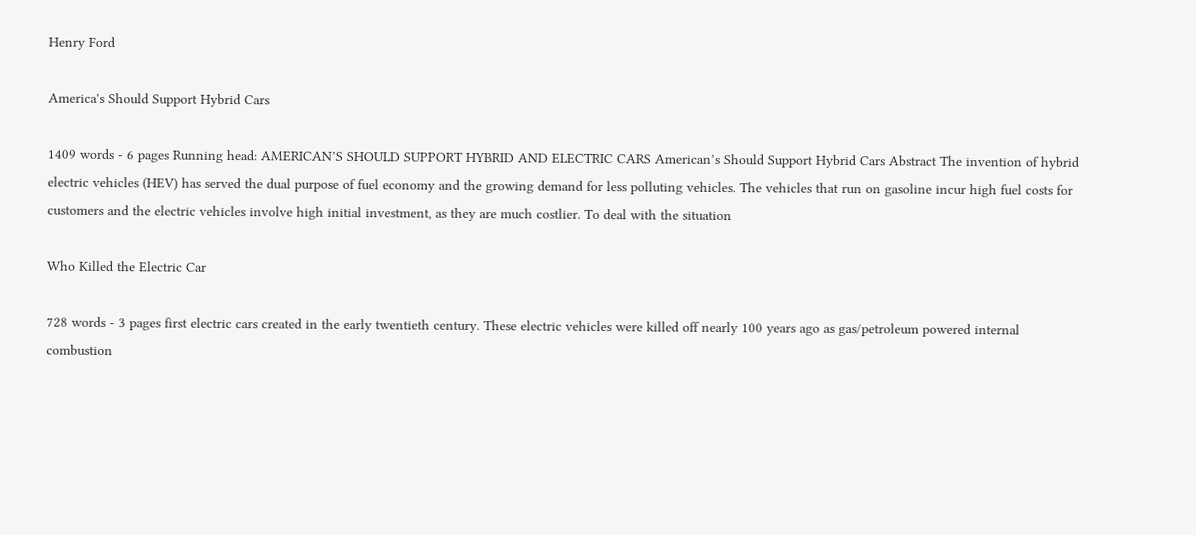Henry Ford

America's Should Support Hybrid Cars

1409 words - 6 pages Running head: AMERICAN’S SHOULD SUPPORT HYBRID AND ELECTRIC CARS American’s Should Support Hybrid Cars Abstract The invention of hybrid electric vehicles (HEV) has served the dual purpose of fuel economy and the growing demand for less polluting vehicles. The vehicles that run on gasoline incur high fuel costs for customers and the electric vehicles involve high initial investment, as they are much costlier. To deal with the situation

Who Killed the Electric Car

728 words - 3 pages first electric cars created in the early twentieth century. These electric vehicles were killed off nearly 100 years ago as gas/petroleum powered internal combustion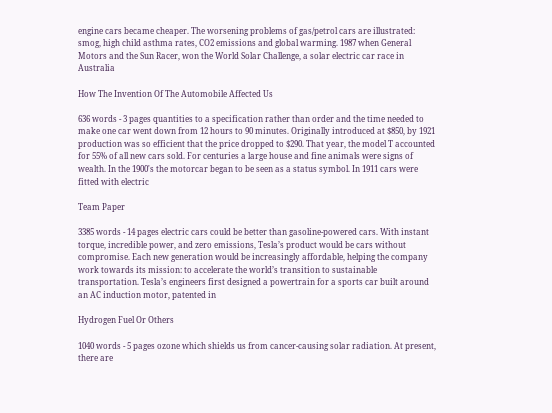engine cars became cheaper. The worsening problems of gas/petrol cars are illustrated: smog, high child asthma rates, CO2 emissions and global warming. 1987 when General Motors and the Sun Racer, won the World Solar Challenge, a solar electric car race in Australia

How The Invention Of The Automobile Affected Us

636 words - 3 pages quantities to a specification rather than order and the time needed to make one car went down from 12 hours to 90 minutes. Originally introduced at $850, by 1921 production was so efficient that the price dropped to $290. That year, the model T accounted for 55% of all new cars sold. For centuries a large house and fine animals were signs of wealth. In the 1900's the motorcar began to be seen as a status symbol. In 1911 cars were fitted with electric

Team Paper

3385 words - 14 pages electric cars could be better than gasoline-powered cars. With instant torque, incredible power, and zero emissions, Tesla’s product would be cars without compromise. Each new generation would be increasingly affordable, helping the company work towards its mission: to accelerate the world’s transition to sustainable transportation. Tesla’s engineers first designed a powertrain for a sports car built around an AC induction motor, patented in

Hydrogen Fuel Or Others

1040 words - 5 pages ozone which shields us from cancer-causing solar radiation. At present, there are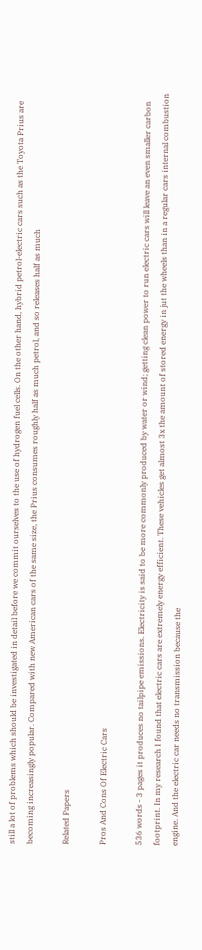still a lot of problems which should be investigated in detail before we commit ourselves to the use of hydrogen fuel cells. On the other hand, hybrid petrol-electric cars such as the Toyota Prius are becoming increasingly popular. Compared with new American cars of the same size, the Prius consumes roughly half as much petrol, and so releases half as much

Related Papers

Pros And Cons Of Electric Cars

536 words - 3 pages it produces no tailpipe emissions. Electricity is said to be more commonly produced by water or wind; getting clean power to run electric cars will leave an even smaller carbon footprint. In my research I found that electric cars are extremely energy efficient. These vehicles get almost 3x the amount of stored energy in jut the wheels than in a regular cars internal combustion engine. And the electric car needs no transmission because the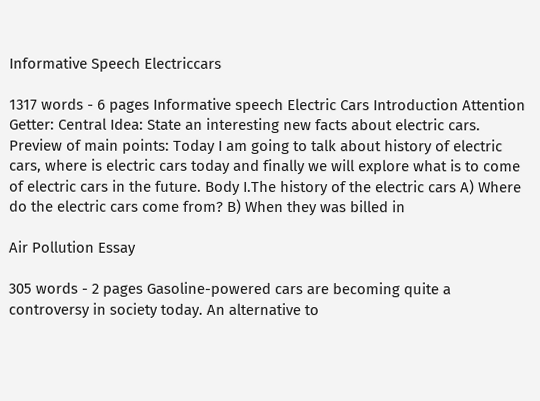Informative Speech Electriccars

1317 words - 6 pages Informative speech Electric Cars Introduction Attention Getter: Central Idea: State an interesting new facts about electric cars. Preview of main points: Today I am going to talk about history of electric cars, where is electric cars today and finally we will explore what is to come of electric cars in the future. Body I.The history of the electric cars A) Where do the electric cars come from? B) When they was billed in

Air Pollution Essay

305 words - 2 pages Gasoline-powered cars are becoming quite a controversy in society today. An alternative to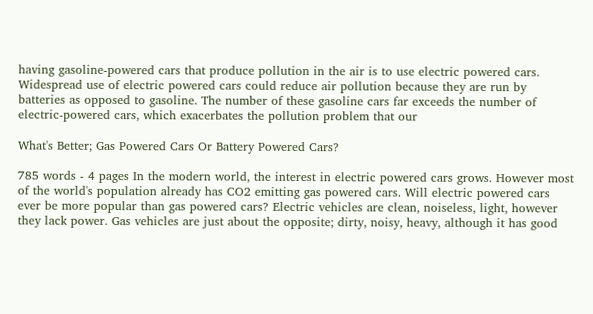having gasoline-powered cars that produce pollution in the air is to use electric powered cars. Widespread use of electric powered cars could reduce air pollution because they are run by batteries as opposed to gasoline. The number of these gasoline cars far exceeds the number of electric-powered cars, which exacerbates the pollution problem that our

What's Better; Gas Powered Cars Or Battery Powered Cars?

785 words - 4 pages In the modern world, the interest in electric powered cars grows. However most of the world's population already has CO2 emitting gas powered cars. Will electric powered cars ever be more popular than gas powered cars? Electric vehicles are clean, noiseless, light, however they lack power. Gas vehicles are just about the opposite; dirty, noisy, heavy, although it has good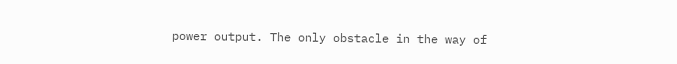power output. The only obstacle in the way of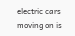electric cars moving on is